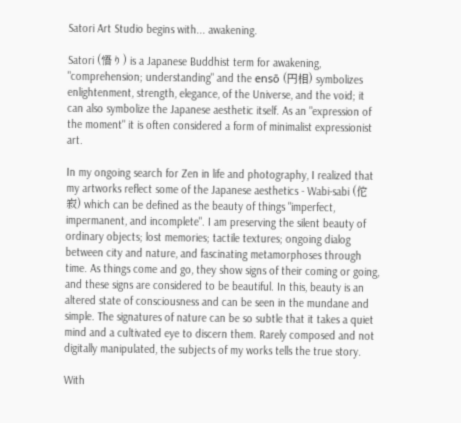Satori Art Studio begins with... awakening.

Satori (悟り) is a Japanese Buddhist term for awakening, "comprehension; understanding" and the ensō (円相) symbolizes enlightenment, strength, elegance, of the Universe, and the void; it can also symbolize the Japanese aesthetic itself. As an "expression of the moment" it is often considered a form of minimalist expressionist art.

In my ongoing search for Zen in life and photography, I realized that my artworks reflect some of the Japanese aesthetics - Wabi-sabi (佗寂) which can be defined as the beauty of things "imperfect, impermanent, and incomplete". I am preserving the silent beauty of ordinary objects; lost memories; tactile textures; ongoing dialog between city and nature, and fascinating metamorphoses through time. As things come and go, they show signs of their coming or going, and these signs are considered to be beautiful. In this, beauty is an altered state of consciousness and can be seen in the mundane and simple. The signatures of nature can be so subtle that it takes a quiet mind and a cultivated eye to discern them. Rarely composed and not digitally manipulated, the subjects of my works tells the true story.

With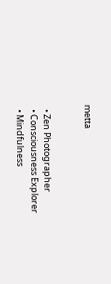metta


  • Zen Photographer
  • Consciousness Explorer
  • Mindfulness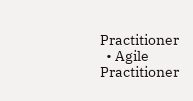Practitioner
  • Agile Practitioner